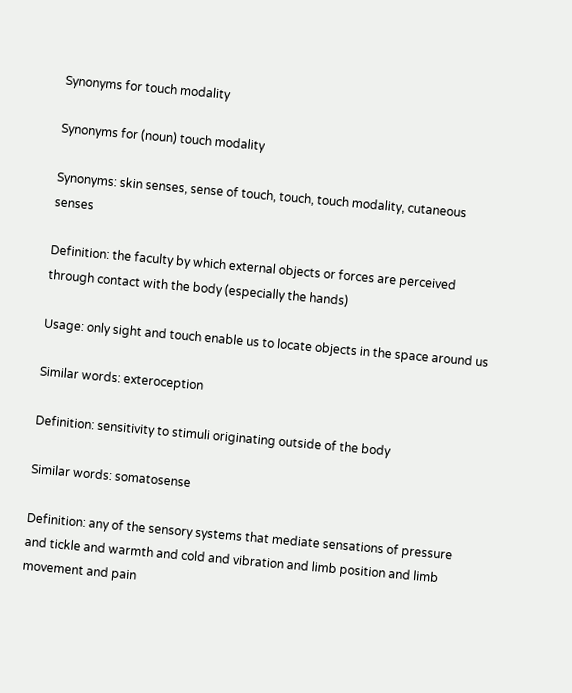Synonyms for touch modality

Synonyms for (noun) touch modality

Synonyms: skin senses, sense of touch, touch, touch modality, cutaneous senses

Definition: the faculty by which external objects or forces are perceived through contact with the body (especially the hands)

Usage: only sight and touch enable us to locate objects in the space around us

Similar words: exteroception

Definition: sensitivity to stimuli originating outside of the body

Similar words: somatosense

Definition: any of the sensory systems that mediate sensations of pressure and tickle and warmth and cold and vibration and limb position and limb movement and pain